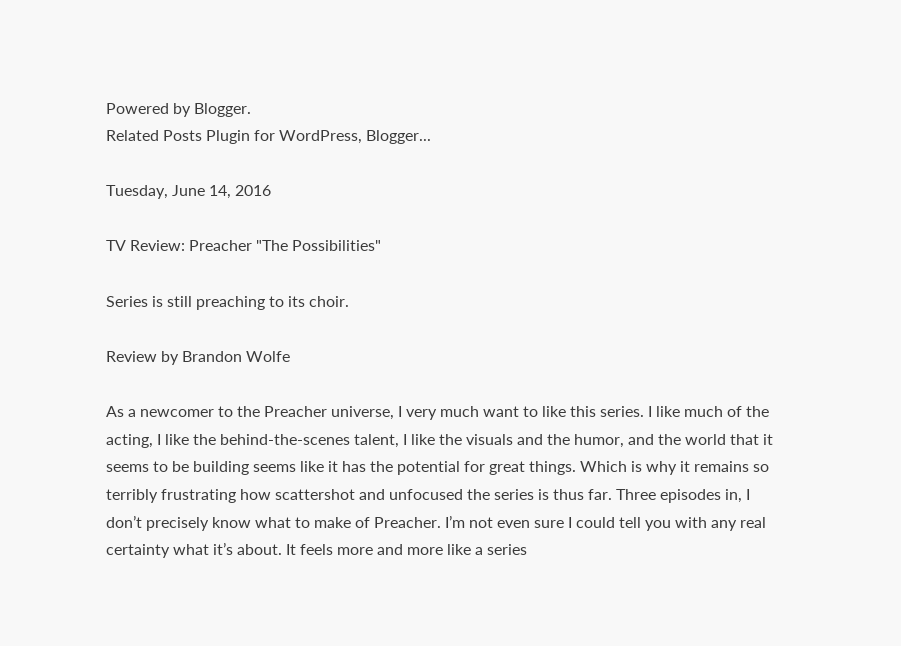Powered by Blogger.
Related Posts Plugin for WordPress, Blogger...

Tuesday, June 14, 2016

TV Review: Preacher "The Possibilities"

Series is still preaching to its choir.

Review by Brandon Wolfe

As a newcomer to the Preacher universe, I very much want to like this series. I like much of the acting, I like the behind-the-scenes talent, I like the visuals and the humor, and the world that it seems to be building seems like it has the potential for great things. Which is why it remains so terribly frustrating how scattershot and unfocused the series is thus far. Three episodes in, I don’t precisely know what to make of Preacher. I’m not even sure I could tell you with any real certainty what it’s about. It feels more and more like a series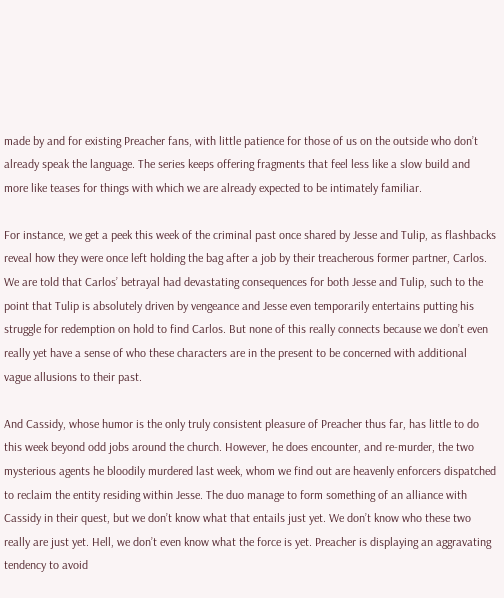made by and for existing Preacher fans, with little patience for those of us on the outside who don’t already speak the language. The series keeps offering fragments that feel less like a slow build and more like teases for things with which we are already expected to be intimately familiar.

For instance, we get a peek this week of the criminal past once shared by Jesse and Tulip, as flashbacks reveal how they were once left holding the bag after a job by their treacherous former partner, Carlos. We are told that Carlos’ betrayal had devastating consequences for both Jesse and Tulip, such to the point that Tulip is absolutely driven by vengeance and Jesse even temporarily entertains putting his struggle for redemption on hold to find Carlos. But none of this really connects because we don’t even really yet have a sense of who these characters are in the present to be concerned with additional vague allusions to their past.

And Cassidy, whose humor is the only truly consistent pleasure of Preacher thus far, has little to do this week beyond odd jobs around the church. However, he does encounter, and re-murder, the two mysterious agents he bloodily murdered last week, whom we find out are heavenly enforcers dispatched to reclaim the entity residing within Jesse. The duo manage to form something of an alliance with Cassidy in their quest, but we don’t know what that entails just yet. We don’t know who these two really are just yet. Hell, we don’t even know what the force is yet. Preacher is displaying an aggravating tendency to avoid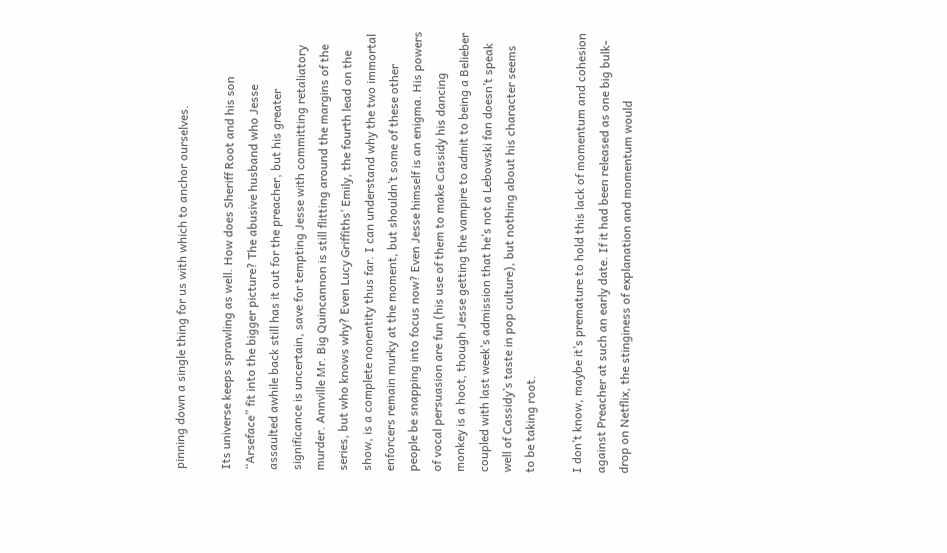pinning down a single thing for us with which to anchor ourselves.

Its universe keeps sprawling as well. How does Sheriff Root and his son “Arseface” fit into the bigger picture? The abusive husband who Jesse assaulted awhile back still has it out for the preacher, but his greater significance is uncertain, save for tempting Jesse with committing retaliatory murder. Annville Mr. Big Quincannon is still flitting around the margins of the series, but who knows why? Even Lucy Griffiths’ Emily, the fourth lead on the show, is a complete nonentity thus far. I can understand why the two immortal enforcers remain murky at the moment, but shouldn’t some of these other people be snapping into focus now? Even Jesse himself is an enigma. His powers of vocal persuasion are fun (his use of them to make Cassidy his dancing monkey is a hoot, though Jesse getting the vampire to admit to being a Belieber coupled with last week’s admission that he’s not a Lebowski fan doesn’t speak well of Cassidy’s taste in pop culture), but nothing about his character seems to be taking root.

I don’t know, maybe it’s premature to hold this lack of momentum and cohesion against Preacher at such an early date. If it had been released as one big bulk-drop on Netflix, the stinginess of explanation and momentum would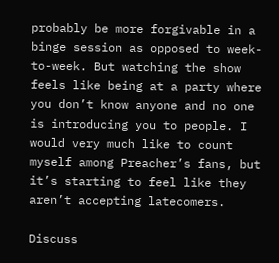probably be more forgivable in a binge session as opposed to week-to-week. But watching the show feels like being at a party where you don’t know anyone and no one is introducing you to people. I would very much like to count myself among Preacher’s fans, but it’s starting to feel like they aren’t accepting latecomers.

Discuss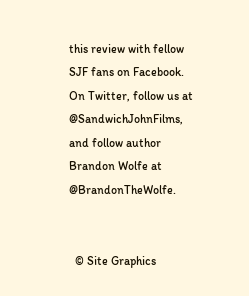this review with fellow SJF fans on Facebook. On Twitter, follow us at @SandwichJohnFilms, and follow author Brandon Wolfe at @BrandonTheWolfe.


  © Site Graphics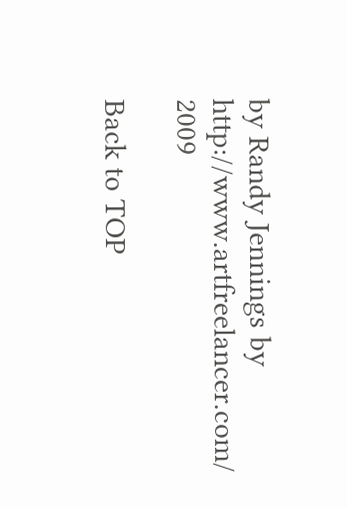by Randy Jennings by http://www.artfreelancer.com/ 2009

Back to TOP